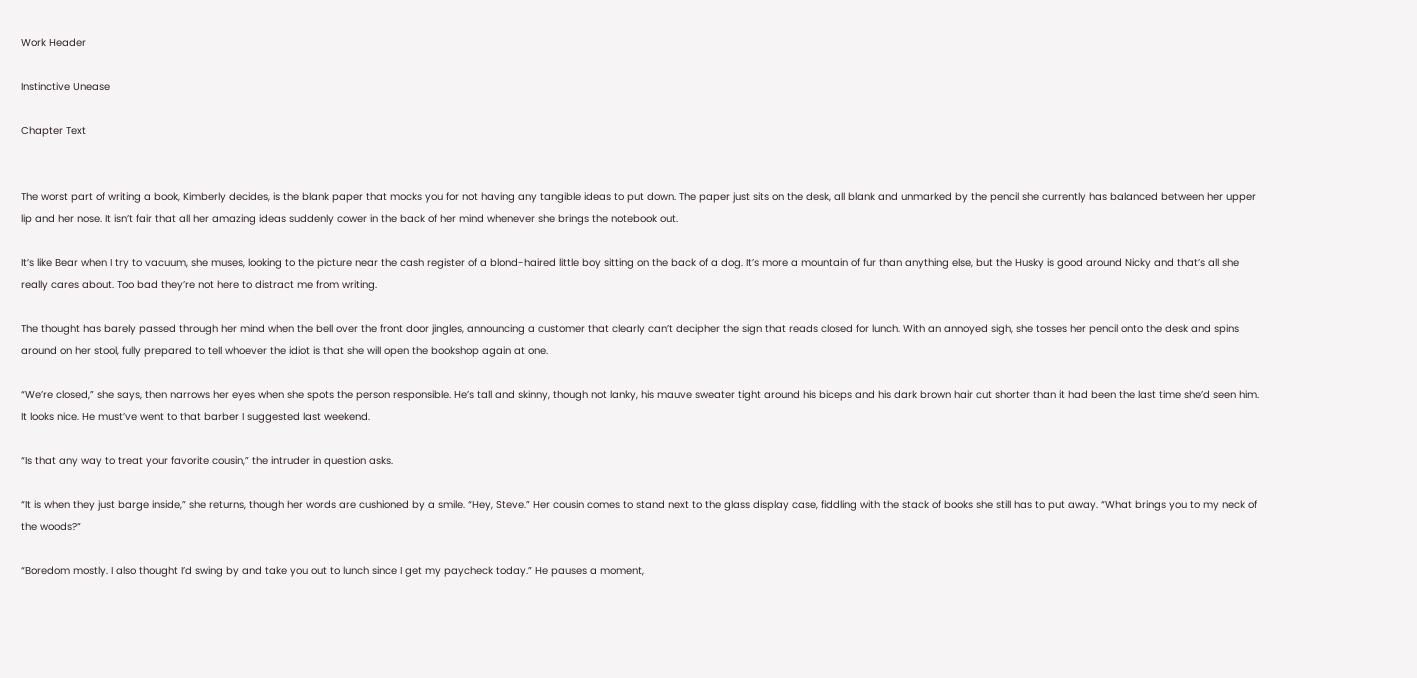Work Header

Instinctive Unease

Chapter Text


The worst part of writing a book, Kimberly decides, is the blank paper that mocks you for not having any tangible ideas to put down. The paper just sits on the desk, all blank and unmarked by the pencil she currently has balanced between her upper lip and her nose. It isn’t fair that all her amazing ideas suddenly cower in the back of her mind whenever she brings the notebook out.

It’s like Bear when I try to vacuum, she muses, looking to the picture near the cash register of a blond-haired little boy sitting on the back of a dog. It’s more a mountain of fur than anything else, but the Husky is good around Nicky and that’s all she really cares about. Too bad they’re not here to distract me from writing.

The thought has barely passed through her mind when the bell over the front door jingles, announcing a customer that clearly can’t decipher the sign that reads closed for lunch. With an annoyed sigh, she tosses her pencil onto the desk and spins around on her stool, fully prepared to tell whoever the idiot is that she will open the bookshop again at one.

“We’re closed,” she says, then narrows her eyes when she spots the person responsible. He’s tall and skinny, though not lanky, his mauve sweater tight around his biceps and his dark brown hair cut shorter than it had been the last time she’d seen him. It looks nice. He must’ve went to that barber I suggested last weekend.

“Is that any way to treat your favorite cousin,” the intruder in question asks.

“It is when they just barge inside,” she returns, though her words are cushioned by a smile. “Hey, Steve.” Her cousin comes to stand next to the glass display case, fiddling with the stack of books she still has to put away. “What brings you to my neck of the woods?”

“Boredom mostly. I also thought I’d swing by and take you out to lunch since I get my paycheck today.” He pauses a moment,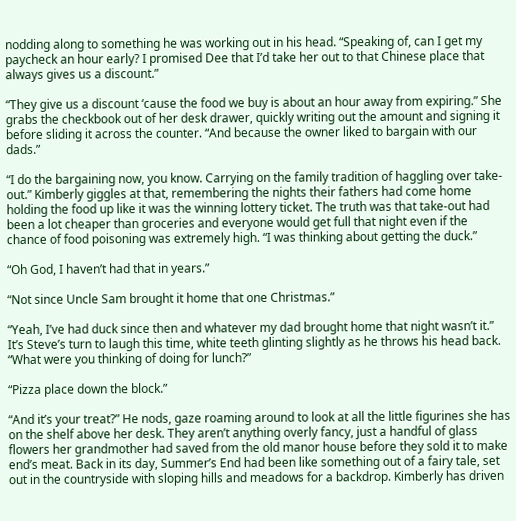nodding along to something he was working out in his head. “Speaking of, can I get my paycheck an hour early? I promised Dee that I’d take her out to that Chinese place that always gives us a discount.”

“They give us a discount ‘cause the food we buy is about an hour away from expiring.” She grabs the checkbook out of her desk drawer, quickly writing out the amount and signing it before sliding it across the counter. “And because the owner liked to bargain with our dads.”

“I do the bargaining now, you know. Carrying on the family tradition of haggling over take-out.” Kimberly giggles at that, remembering the nights their fathers had come home holding the food up like it was the winning lottery ticket. The truth was that take-out had been a lot cheaper than groceries and everyone would get full that night even if the chance of food poisoning was extremely high. “I was thinking about getting the duck.”

“Oh God, I haven’t had that in years.”

“Not since Uncle Sam brought it home that one Christmas.”

“Yeah, I’ve had duck since then and whatever my dad brought home that night wasn’t it.” It’s Steve’s turn to laugh this time, white teeth glinting slightly as he throws his head back. “What were you thinking of doing for lunch?”

“Pizza place down the block.”

“And it’s your treat?” He nods, gaze roaming around to look at all the little figurines she has on the shelf above her desk. They aren’t anything overly fancy, just a handful of glass flowers her grandmother had saved from the old manor house before they sold it to make end’s meat. Back in its day, Summer’s End had been like something out of a fairy tale, set out in the countryside with sloping hills and meadows for a backdrop. Kimberly has driven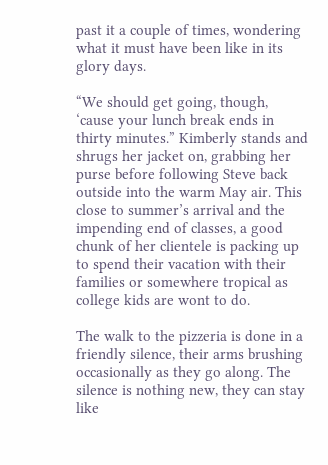past it a couple of times, wondering what it must have been like in its glory days.

“We should get going, though, ‘cause your lunch break ends in thirty minutes.” Kimberly stands and shrugs her jacket on, grabbing her purse before following Steve back outside into the warm May air. This close to summer’s arrival and the impending end of classes, a good chunk of her clientele is packing up to spend their vacation with their families or somewhere tropical as college kids are wont to do.

The walk to the pizzeria is done in a friendly silence, their arms brushing occasionally as they go along. The silence is nothing new, they can stay like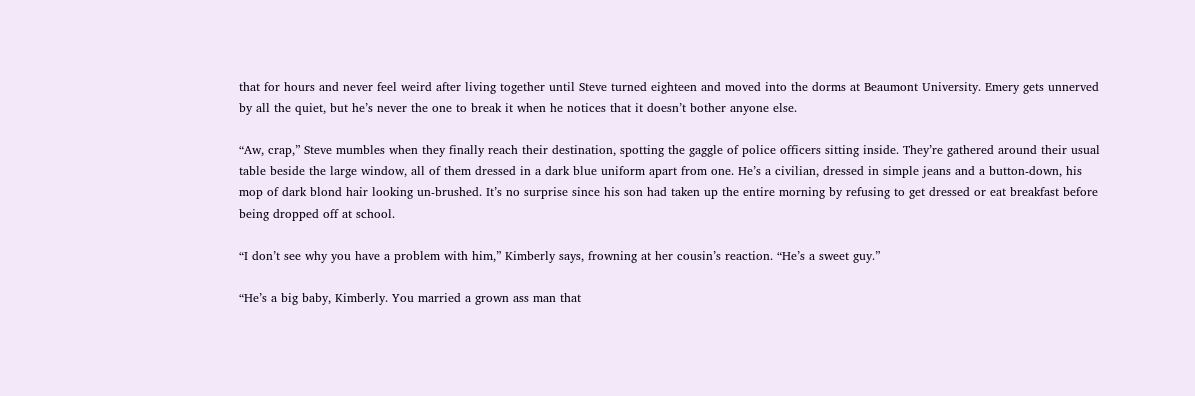that for hours and never feel weird after living together until Steve turned eighteen and moved into the dorms at Beaumont University. Emery gets unnerved by all the quiet, but he’s never the one to break it when he notices that it doesn’t bother anyone else.

“Aw, crap,” Steve mumbles when they finally reach their destination, spotting the gaggle of police officers sitting inside. They’re gathered around their usual table beside the large window, all of them dressed in a dark blue uniform apart from one. He’s a civilian, dressed in simple jeans and a button-down, his mop of dark blond hair looking un-brushed. It’s no surprise since his son had taken up the entire morning by refusing to get dressed or eat breakfast before being dropped off at school.

“I don’t see why you have a problem with him,” Kimberly says, frowning at her cousin’s reaction. “He’s a sweet guy.”

“He’s a big baby, Kimberly. You married a grown ass man that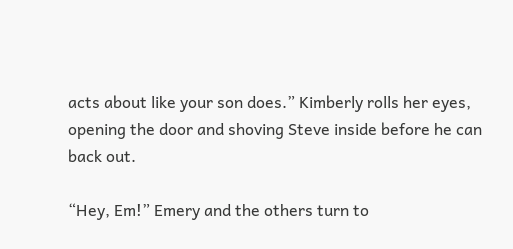acts about like your son does.” Kimberly rolls her eyes, opening the door and shoving Steve inside before he can back out.

“Hey, Em!” Emery and the others turn to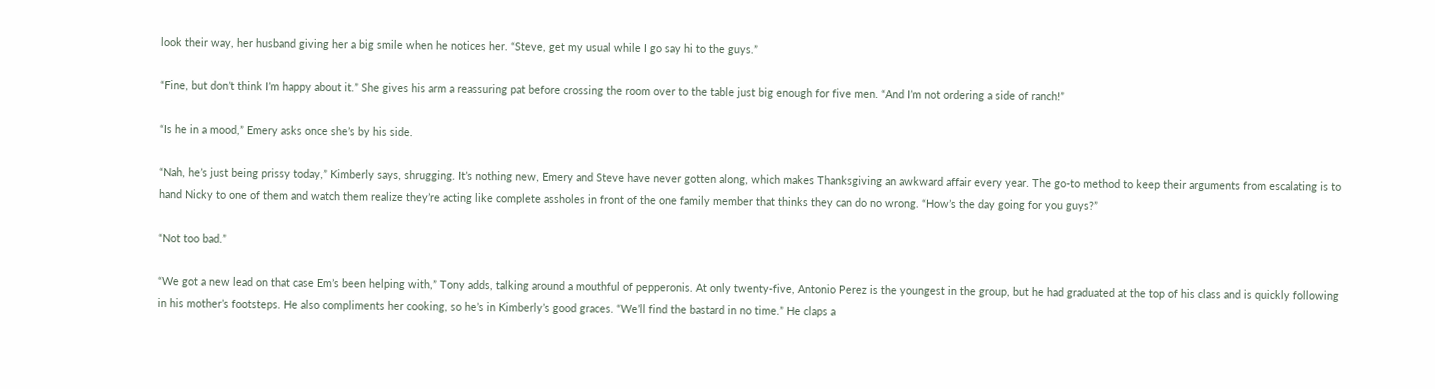look their way, her husband giving her a big smile when he notices her. “Steve, get my usual while I go say hi to the guys.”

“Fine, but don’t think I’m happy about it.” She gives his arm a reassuring pat before crossing the room over to the table just big enough for five men. “And I’m not ordering a side of ranch!”

“Is he in a mood,” Emery asks once she’s by his side.

“Nah, he’s just being prissy today,” Kimberly says, shrugging. It’s nothing new, Emery and Steve have never gotten along, which makes Thanksgiving an awkward affair every year. The go-to method to keep their arguments from escalating is to hand Nicky to one of them and watch them realize they’re acting like complete assholes in front of the one family member that thinks they can do no wrong. “How’s the day going for you guys?”

“Not too bad.”

“We got a new lead on that case Em’s been helping with,” Tony adds, talking around a mouthful of pepperonis. At only twenty-five, Antonio Perez is the youngest in the group, but he had graduated at the top of his class and is quickly following in his mother’s footsteps. He also compliments her cooking, so he’s in Kimberly’s good graces. “We’ll find the bastard in no time.” He claps a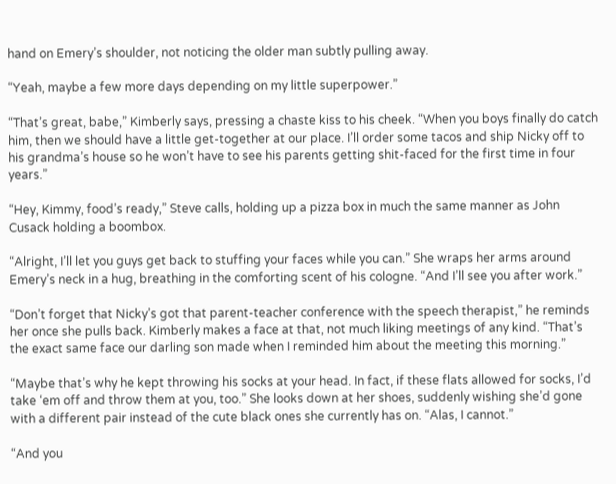hand on Emery’s shoulder, not noticing the older man subtly pulling away.

“Yeah, maybe a few more days depending on my little superpower.”

“That’s great, babe,” Kimberly says, pressing a chaste kiss to his cheek. “When you boys finally do catch him, then we should have a little get-together at our place. I’ll order some tacos and ship Nicky off to his grandma’s house so he won’t have to see his parents getting shit-faced for the first time in four years.”

“Hey, Kimmy, food’s ready,” Steve calls, holding up a pizza box in much the same manner as John Cusack holding a boombox.

“Alright, I’ll let you guys get back to stuffing your faces while you can.” She wraps her arms around Emery’s neck in a hug, breathing in the comforting scent of his cologne. “And I’ll see you after work.”

“Don’t forget that Nicky’s got that parent-teacher conference with the speech therapist,” he reminds her once she pulls back. Kimberly makes a face at that, not much liking meetings of any kind. “That’s the exact same face our darling son made when I reminded him about the meeting this morning.”

“Maybe that’s why he kept throwing his socks at your head. In fact, if these flats allowed for socks, I’d take ‘em off and throw them at you, too.” She looks down at her shoes, suddenly wishing she’d gone with a different pair instead of the cute black ones she currently has on. “Alas, I cannot.”

“And you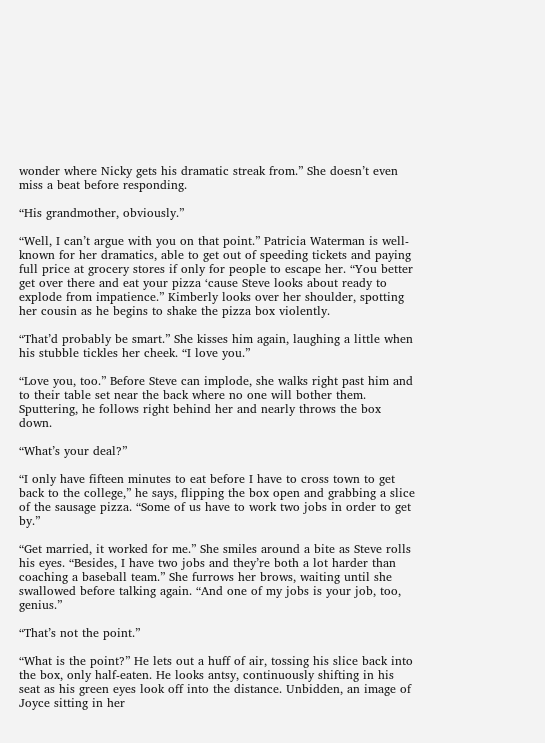wonder where Nicky gets his dramatic streak from.” She doesn’t even miss a beat before responding.

“His grandmother, obviously.”

“Well, I can’t argue with you on that point.” Patricia Waterman is well-known for her dramatics, able to get out of speeding tickets and paying full price at grocery stores if only for people to escape her. “You better get over there and eat your pizza ‘cause Steve looks about ready to explode from impatience.” Kimberly looks over her shoulder, spotting her cousin as he begins to shake the pizza box violently.

“That’d probably be smart.” She kisses him again, laughing a little when his stubble tickles her cheek. “I love you.”

“Love you, too.” Before Steve can implode, she walks right past him and to their table set near the back where no one will bother them. Sputtering, he follows right behind her and nearly throws the box down.

“What’s your deal?”

“I only have fifteen minutes to eat before I have to cross town to get back to the college,” he says, flipping the box open and grabbing a slice of the sausage pizza. “Some of us have to work two jobs in order to get by.”

“Get married, it worked for me.” She smiles around a bite as Steve rolls his eyes. “Besides, I have two jobs and they’re both a lot harder than coaching a baseball team.” She furrows her brows, waiting until she swallowed before talking again. “And one of my jobs is your job, too, genius.”

“That’s not the point.”

“What is the point?” He lets out a huff of air, tossing his slice back into the box, only half-eaten. He looks antsy, continuously shifting in his seat as his green eyes look off into the distance. Unbidden, an image of Joyce sitting in her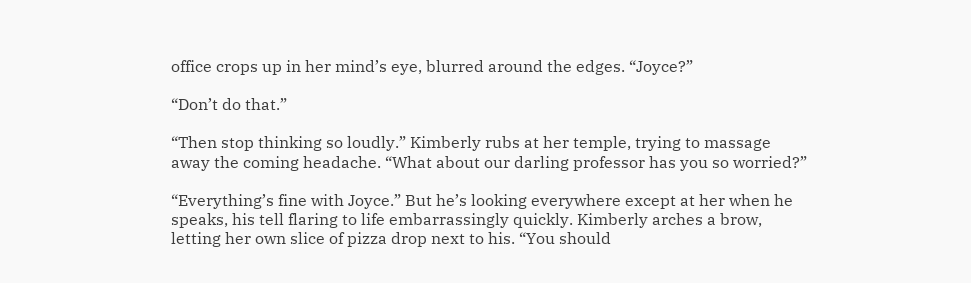office crops up in her mind’s eye, blurred around the edges. “Joyce?”

“Don’t do that.”

“Then stop thinking so loudly.” Kimberly rubs at her temple, trying to massage away the coming headache. “What about our darling professor has you so worried?”

“Everything’s fine with Joyce.” But he’s looking everywhere except at her when he speaks, his tell flaring to life embarrassingly quickly. Kimberly arches a brow, letting her own slice of pizza drop next to his. “You should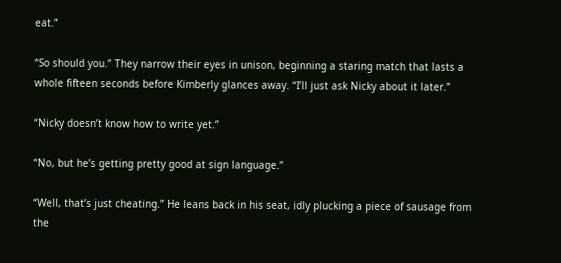eat.”

“So should you.” They narrow their eyes in unison, beginning a staring match that lasts a whole fifteen seconds before Kimberly glances away. “I’ll just ask Nicky about it later.”

“Nicky doesn’t know how to write yet.”

“No, but he’s getting pretty good at sign language.”

“Well, that’s just cheating.” He leans back in his seat, idly plucking a piece of sausage from the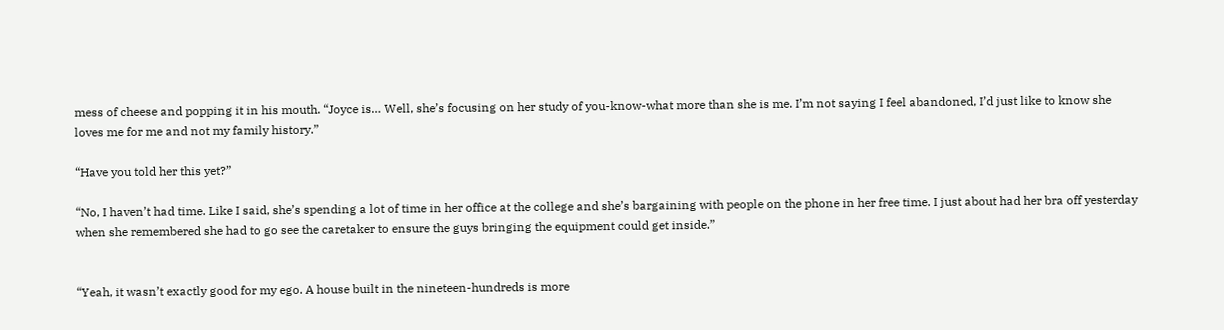mess of cheese and popping it in his mouth. “Joyce is… Well, she’s focusing on her study of you-know-what more than she is me. I’m not saying I feel abandoned, I’d just like to know she loves me for me and not my family history.”

“Have you told her this yet?”

“No, I haven’t had time. Like I said, she’s spending a lot of time in her office at the college and she’s bargaining with people on the phone in her free time. I just about had her bra off yesterday when she remembered she had to go see the caretaker to ensure the guys bringing the equipment could get inside.”


“Yeah, it wasn’t exactly good for my ego. A house built in the nineteen-hundreds is more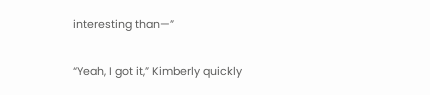interesting than—”

“Yeah, I got it,” Kimberly quickly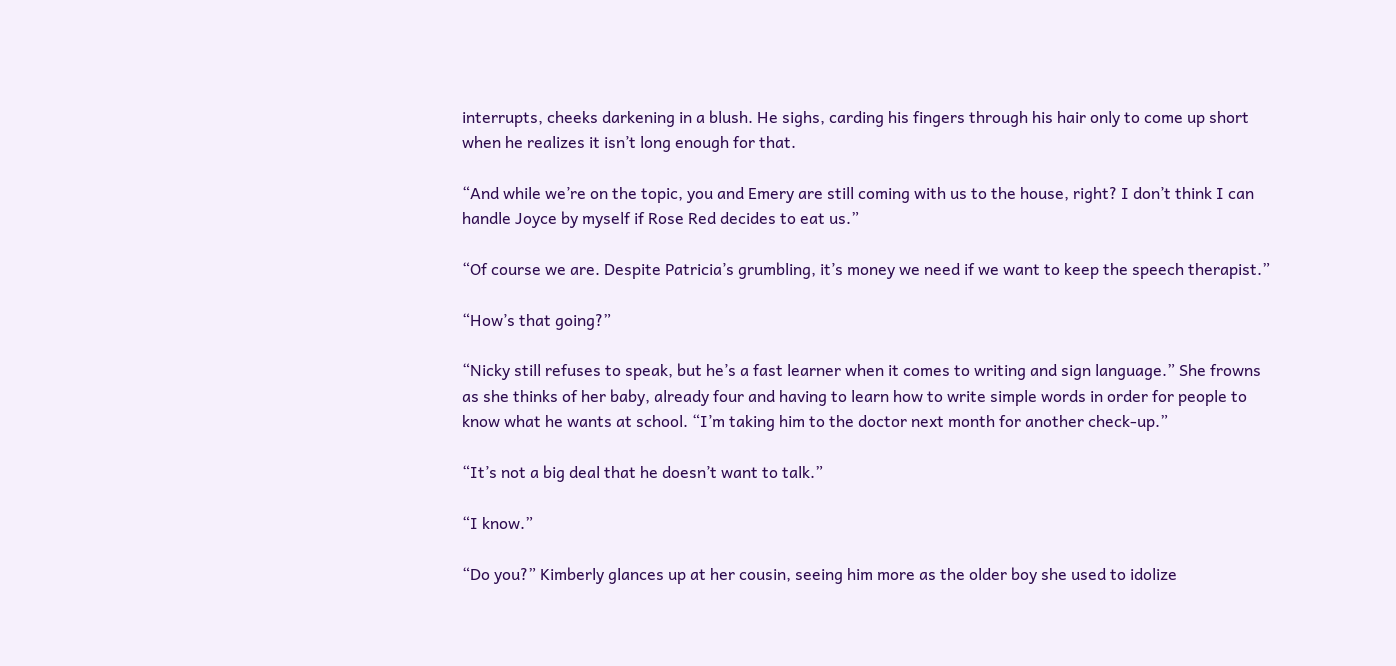interrupts, cheeks darkening in a blush. He sighs, carding his fingers through his hair only to come up short when he realizes it isn’t long enough for that.

“And while we’re on the topic, you and Emery are still coming with us to the house, right? I don’t think I can handle Joyce by myself if Rose Red decides to eat us.”

“Of course we are. Despite Patricia’s grumbling, it’s money we need if we want to keep the speech therapist.”

“How’s that going?”

“Nicky still refuses to speak, but he’s a fast learner when it comes to writing and sign language.” She frowns as she thinks of her baby, already four and having to learn how to write simple words in order for people to know what he wants at school. “I’m taking him to the doctor next month for another check-up.”

“It’s not a big deal that he doesn’t want to talk.”

“I know.”

“Do you?” Kimberly glances up at her cousin, seeing him more as the older boy she used to idolize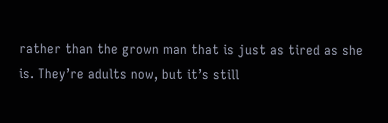rather than the grown man that is just as tired as she is. They’re adults now, but it’s still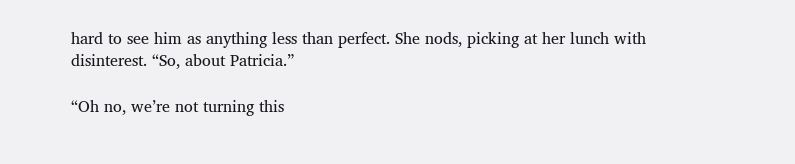hard to see him as anything less than perfect. She nods, picking at her lunch with disinterest. “So, about Patricia.”

“Oh no, we’re not turning this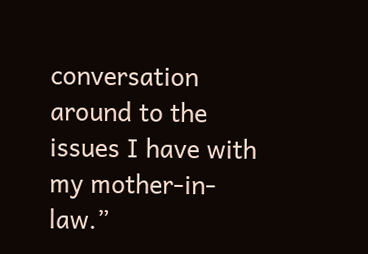conversation around to the issues I have with my mother-in-law.”